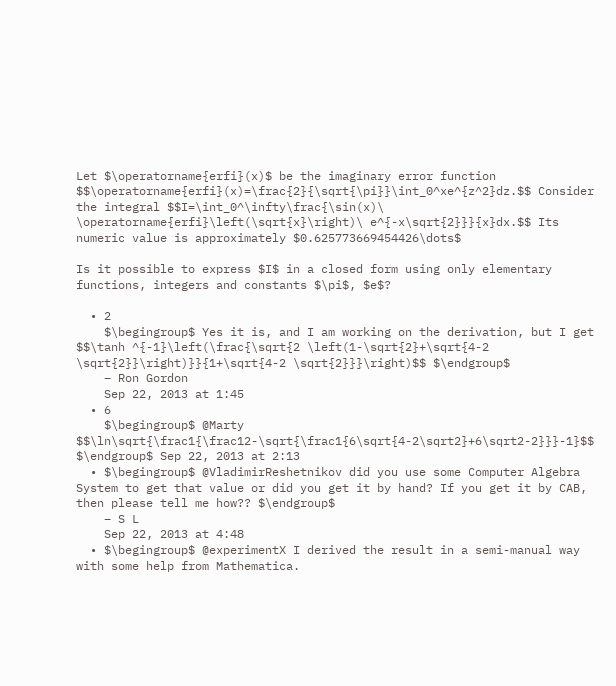Let $\operatorname{erfi}(x)$ be the imaginary error function $$\operatorname{erfi}(x)=\frac{2}{\sqrt{\pi}}\int_0^xe^{z^2}dz.$$ Consider the integral $$I=\int_0^\infty\frac{\sin(x)\ \operatorname{erfi}\left(\sqrt{x}\right)\ e^{-x\sqrt{2}}}{x}dx.$$ Its numeric value is approximately $0.625773669454426\dots$

Is it possible to express $I$ in a closed form using only elementary functions, integers and constants $\pi$, $e$?

  • 2
    $\begingroup$ Yes it is, and I am working on the derivation, but I get $$\tanh ^{-1}\left(\frac{\sqrt{2 \left(1-\sqrt{2}+\sqrt{4-2 \sqrt{2}}\right)}}{1+\sqrt{4-2 \sqrt{2}}}\right)$$ $\endgroup$
    – Ron Gordon
    Sep 22, 2013 at 1:45
  • 6
    $\begingroup$ @Marty $$\ln\sqrt{\frac1{\frac12-\sqrt{\frac1{6\sqrt{4-2\sqrt2}+6\sqrt2-2}}}-1}$$ $\endgroup$ Sep 22, 2013 at 2:13
  • $\begingroup$ @VladimirReshetnikov did you use some Computer Algebra System to get that value or did you get it by hand? If you get it by CAB, then please tell me how?? $\endgroup$
    – S L
    Sep 22, 2013 at 4:48
  • $\begingroup$ @experimentX I derived the result in a semi-manual way with some help from Mathematica.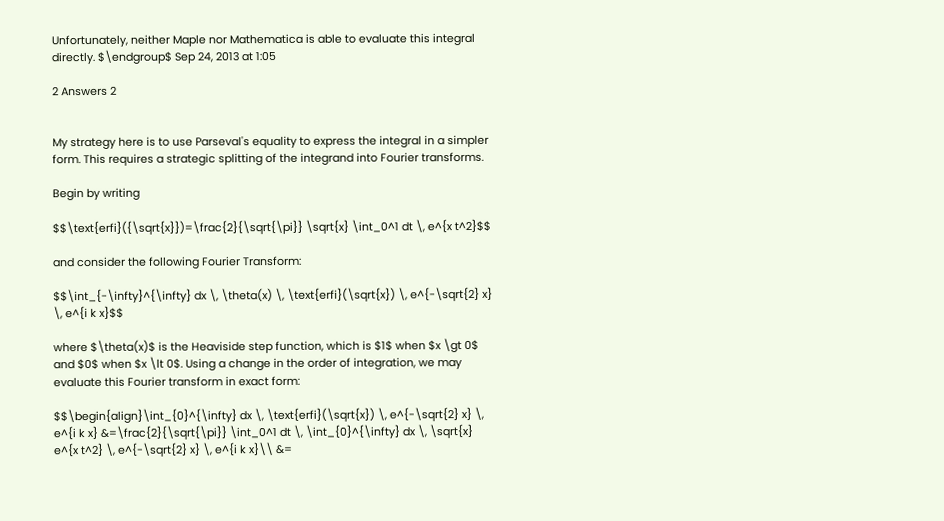Unfortunately, neither Maple nor Mathematica is able to evaluate this integral directly. $\endgroup$ Sep 24, 2013 at 1:05

2 Answers 2


My strategy here is to use Parseval's equality to express the integral in a simpler form. This requires a strategic splitting of the integrand into Fourier transforms.

Begin by writing

$$\text{erfi}({\sqrt{x}})=\frac{2}{\sqrt{\pi}} \sqrt{x} \int_0^1 dt \, e^{x t^2}$$

and consider the following Fourier Transform:

$$\int_{-\infty}^{\infty} dx \, \theta(x) \, \text{erfi}(\sqrt{x}) \, e^{-\sqrt{2} x} \, e^{i k x}$$

where $\theta(x)$ is the Heaviside step function, which is $1$ when $x \gt 0$ and $0$ when $x \lt 0$. Using a change in the order of integration, we may evaluate this Fourier transform in exact form:

$$\begin{align}\int_{0}^{\infty} dx \, \text{erfi}(\sqrt{x}) \, e^{-\sqrt{2} x} \, e^{i k x} &=\frac{2}{\sqrt{\pi}} \int_0^1 dt \, \int_{0}^{\infty} dx \, \sqrt{x} e^{x t^2} \, e^{-\sqrt{2} x} \, e^{i k x}\\ &=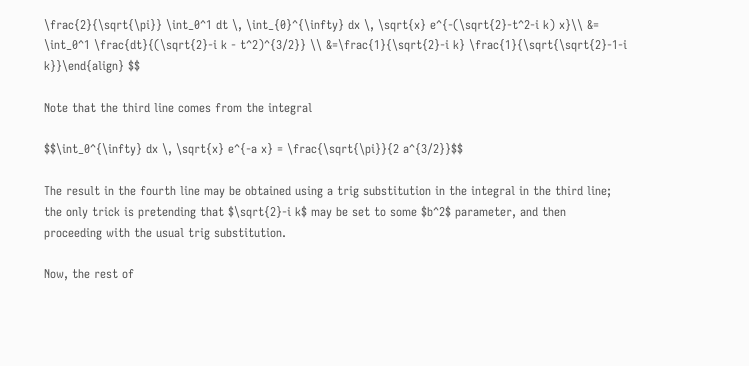\frac{2}{\sqrt{\pi}} \int_0^1 dt \, \int_{0}^{\infty} dx \, \sqrt{x} e^{-(\sqrt{2}-t^2-i k) x}\\ &= \int_0^1 \frac{dt}{(\sqrt{2}-i k - t^2)^{3/2}} \\ &=\frac{1}{\sqrt{2}-i k} \frac{1}{\sqrt{\sqrt{2}-1-i k}}\end{align} $$

Note that the third line comes from the integral

$$\int_0^{\infty} dx \, \sqrt{x} e^{-a x} = \frac{\sqrt{\pi}}{2 a^{3/2}}$$

The result in the fourth line may be obtained using a trig substitution in the integral in the third line; the only trick is pretending that $\sqrt{2}-i k$ may be set to some $b^2$ parameter, and then proceeding with the usual trig substitution.

Now, the rest of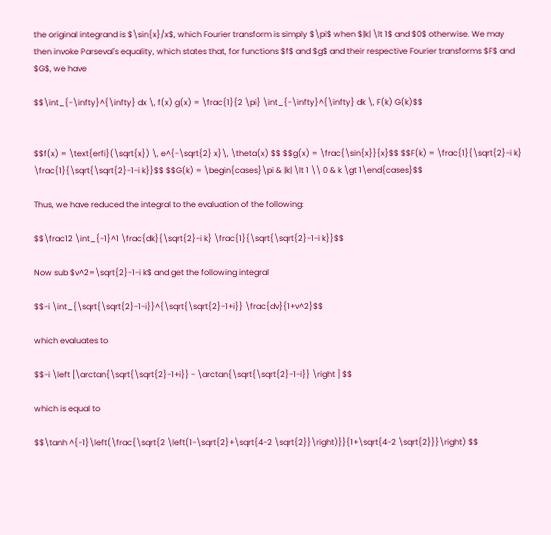the original integrand is $\sin{x}/x$, which Fourier transform is simply $\pi$ when $|k| \lt 1$ and $0$ otherwise. We may then invoke Parseval's equality, which states that, for functions $f$ and $g$ and their respective Fourier transforms $F$ and $G$, we have

$$\int_{-\infty}^{\infty} dx \, f(x) g(x) = \frac{1}{2 \pi} \int_{-\infty}^{\infty} dk \, F(k) G(k)$$


$$f(x) = \text{erfi}(\sqrt{x}) \, e^{-\sqrt{2} x}\, \theta(x) $$ $$g(x) = \frac{\sin{x}}{x}$$ $$F(k) = \frac{1}{\sqrt{2}-i k} \frac{1}{\sqrt{\sqrt{2}-1-i k}}$$ $$G(k) = \begin{cases}\pi & |k| \lt 1 \\ 0 & k \gt 1\end{cases}$$

Thus, we have reduced the integral to the evaluation of the following:

$$\frac12 \int_{-1}^1 \frac{dk}{\sqrt{2}-i k} \frac{1}{\sqrt{\sqrt{2}-1-i k}}$$

Now sub $v^2=\sqrt{2}-1-i k$ and get the following integral

$$-i \int_{\sqrt{\sqrt{2}-1-i}}^{\sqrt{\sqrt{2}-1+i}} \frac{dv}{1+v^2}$$

which evaluates to

$$-i \left [\arctan{\sqrt{\sqrt{2}-1+i}} - \arctan{\sqrt{\sqrt{2}-1-i}} \right ] $$

which is equal to

$$\tanh ^{-1}\left(\frac{\sqrt{2 \left(1-\sqrt{2}+\sqrt{4-2 \sqrt{2}}\right)}}{1+\sqrt{4-2 \sqrt{2}}}\right) $$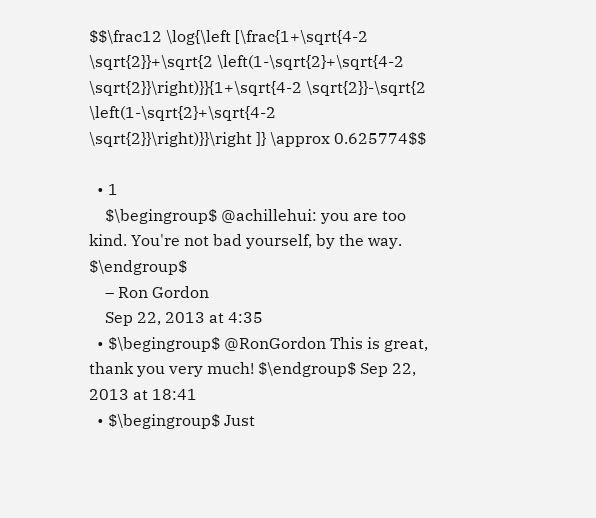$$\frac12 \log{\left [\frac{1+\sqrt{4-2 \sqrt{2}}+\sqrt{2 \left(1-\sqrt{2}+\sqrt{4-2 \sqrt{2}}\right)}}{1+\sqrt{4-2 \sqrt{2}}-\sqrt{2 \left(1-\sqrt{2}+\sqrt{4-2 \sqrt{2}}\right)}}\right ]} \approx 0.625774$$

  • 1
    $\begingroup$ @achillehui: you are too kind. You're not bad yourself, by the way. $\endgroup$
    – Ron Gordon
    Sep 22, 2013 at 4:35
  • $\begingroup$ @RonGordon This is great, thank you very much! $\endgroup$ Sep 22, 2013 at 18:41
  • $\begingroup$ Just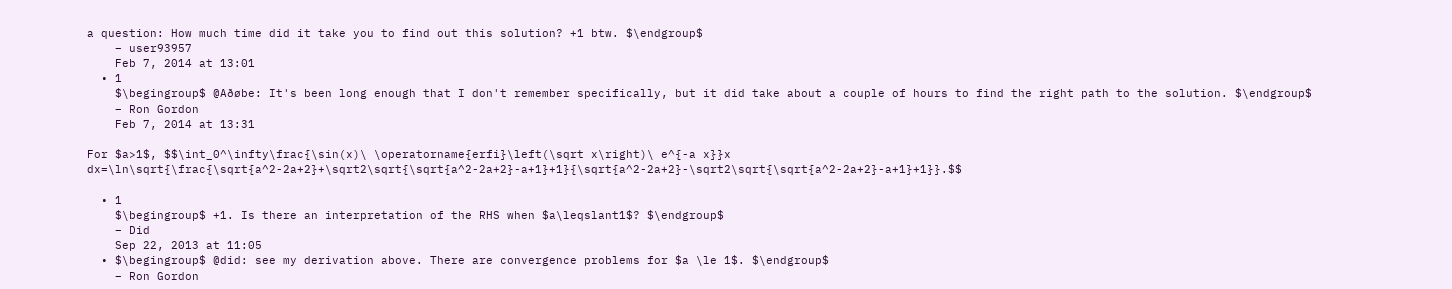a question: How much time did it take you to find out this solution? +1 btw. $\endgroup$
    – user93957
    Feb 7, 2014 at 13:01
  • 1
    $\begingroup$ @Aðøbe: It's been long enough that I don't remember specifically, but it did take about a couple of hours to find the right path to the solution. $\endgroup$
    – Ron Gordon
    Feb 7, 2014 at 13:31

For $a>1$, $$\int_0^\infty\frac{\sin(x)\ \operatorname{erfi}\left(\sqrt x\right)\ e^{-a x}}x dx=\ln\sqrt{\frac{\sqrt{a^2-2a+2}+\sqrt2\sqrt{\sqrt{a^2-2a+2}-a+1}+1}{\sqrt{a^2-2a+2}-\sqrt2\sqrt{\sqrt{a^2-2a+2}-a+1}+1}}.$$

  • 1
    $\begingroup$ +1. Is there an interpretation of the RHS when $a\leqslant1$? $\endgroup$
    – Did
    Sep 22, 2013 at 11:05
  • $\begingroup$ @did: see my derivation above. There are convergence problems for $a \le 1$. $\endgroup$
    – Ron Gordon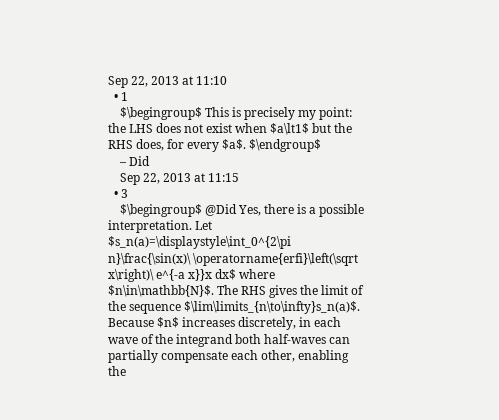Sep 22, 2013 at 11:10
  • 1
    $\begingroup$ This is precisely my point: the LHS does not exist when $a\lt1$ but the RHS does, for every $a$. $\endgroup$
    – Did
    Sep 22, 2013 at 11:15
  • 3
    $\begingroup$ @Did Yes, there is a possible interpretation. Let $s_n(a)=\displaystyle\int_0^{2\pi n}\frac{\sin(x)\ \operatorname{erfi}\left(\sqrt x\right)\ e^{-a x}}x dx$ where $n\in\mathbb{N}$. The RHS gives the limit of the sequence $\lim\limits_{n\to\infty}s_n(a)$. Because $n$ increases discretely, in each wave of the integrand both half-waves can partially compensate each other, enabling the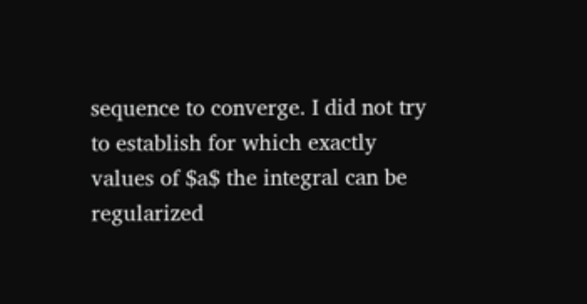sequence to converge. I did not try to establish for which exactly values of $a$ the integral can be regularized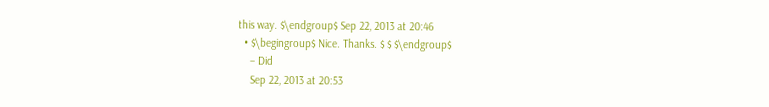this way. $\endgroup$ Sep 22, 2013 at 20:46
  • $\begingroup$ Nice. Thanks. $ $ $\endgroup$
    – Did
    Sep 22, 2013 at 20:53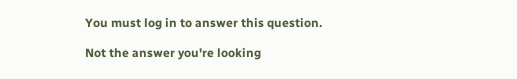You must log in to answer this question.

Not the answer you're looking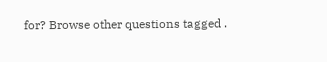for? Browse other questions tagged .